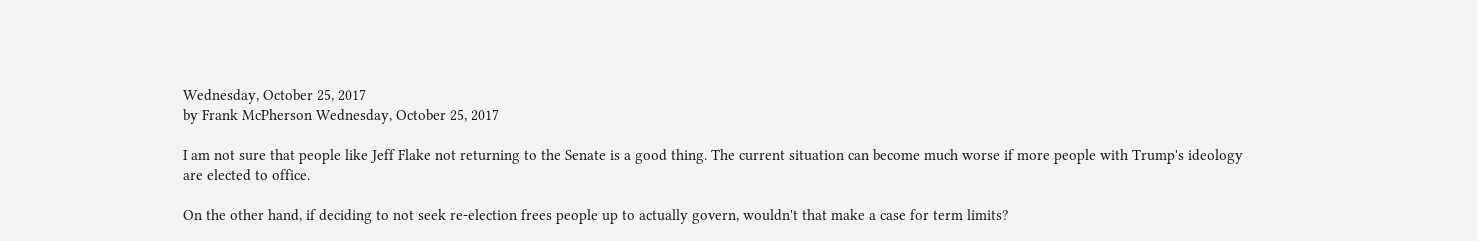Wednesday, October 25, 2017
by Frank McPherson Wednesday, October 25, 2017

I am not sure that people like Jeff Flake not returning to the Senate is a good thing. The current situation can become much worse if more people with Trump's ideology are elected to office.

On the other hand, if deciding to not seek re-election frees people up to actually govern, wouldn't that make a case for term limits?